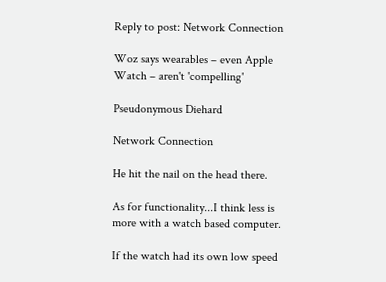Reply to post: Network Connection

Woz says wearables – even Apple Watch – aren't 'compelling'

Pseudonymous Diehard

Network Connection

He hit the nail on the head there.

As for functionality...I think less is more with a watch based computer.

If the watch had its own low speed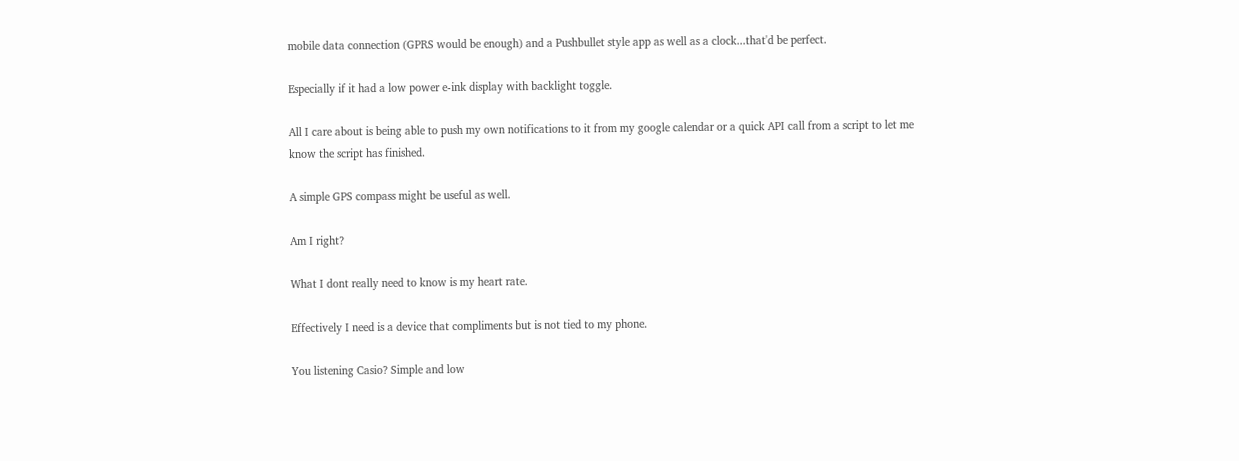mobile data connection (GPRS would be enough) and a Pushbullet style app as well as a clock...that'd be perfect.

Especially if it had a low power e-ink display with backlight toggle.

All I care about is being able to push my own notifications to it from my google calendar or a quick API call from a script to let me know the script has finished.

A simple GPS compass might be useful as well.

Am I right?

What I dont really need to know is my heart rate.

Effectively I need is a device that compliments but is not tied to my phone.

You listening Casio? Simple and low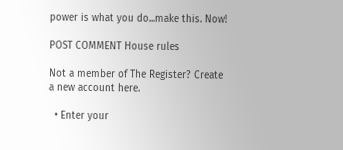power is what you do...make this. Now!

POST COMMENT House rules

Not a member of The Register? Create a new account here.

  • Enter your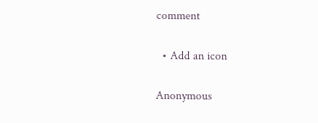comment

  • Add an icon

Anonymous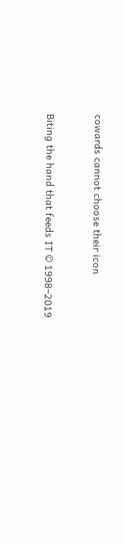cowards cannot choose their icon


Biting the hand that feeds IT © 1998–2019